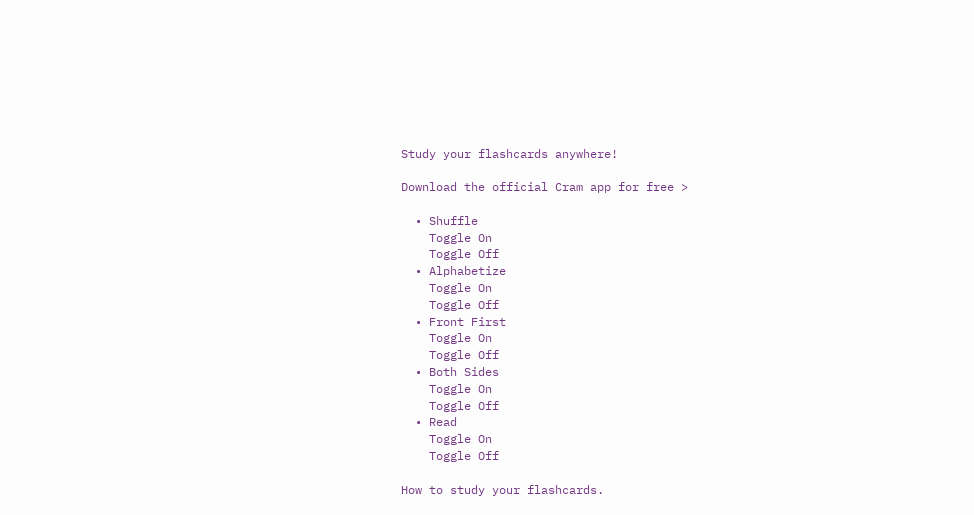Study your flashcards anywhere!

Download the official Cram app for free >

  • Shuffle
    Toggle On
    Toggle Off
  • Alphabetize
    Toggle On
    Toggle Off
  • Front First
    Toggle On
    Toggle Off
  • Both Sides
    Toggle On
    Toggle Off
  • Read
    Toggle On
    Toggle Off

How to study your flashcards.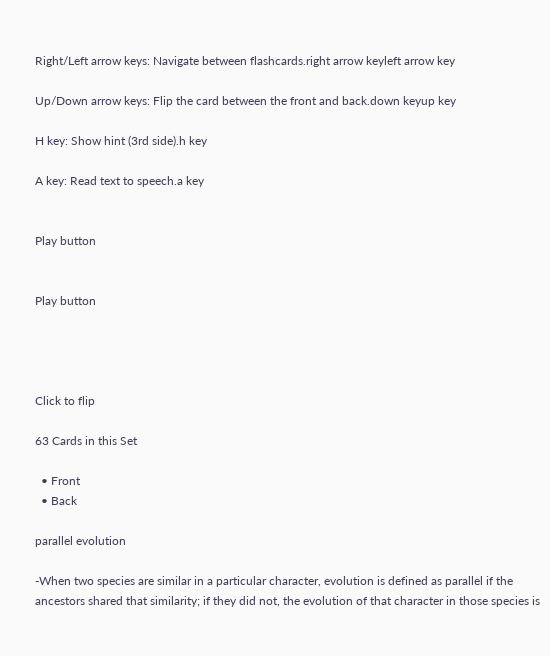Right/Left arrow keys: Navigate between flashcards.right arrow keyleft arrow key

Up/Down arrow keys: Flip the card between the front and back.down keyup key

H key: Show hint (3rd side).h key

A key: Read text to speech.a key


Play button


Play button




Click to flip

63 Cards in this Set

  • Front
  • Back

parallel evolution

-When two species are similar in a particular character, evolution is defined as parallel if the ancestors shared that similarity; if they did not, the evolution of that character in those species is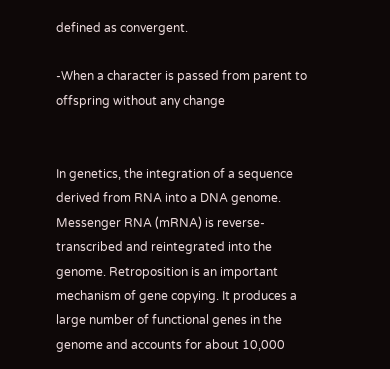defined as convergent.

-When a character is passed from parent to offspring without any change


In genetics, the integration of a sequence derived from RNA into a DNA genome. Messenger RNA (mRNA) is reverse-transcribed and reintegrated into the genome. Retroposition is an important mechanism of gene copying. It produces a large number of functional genes in the genome and accounts for about 10,000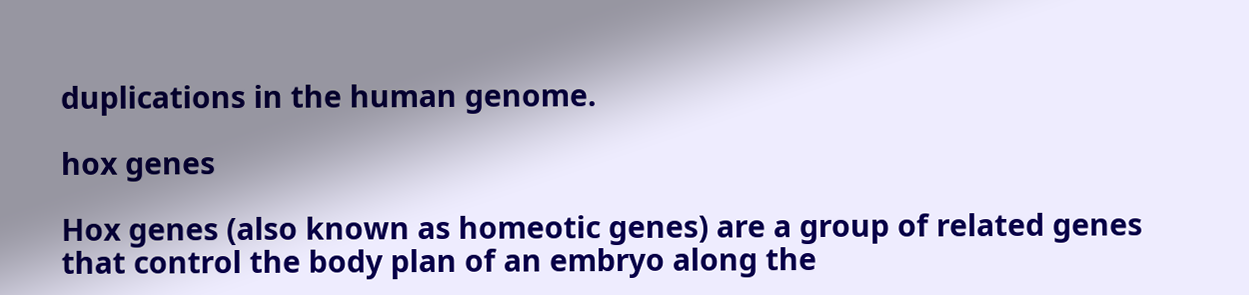duplications in the human genome.

hox genes

Hox genes (also known as homeotic genes) are a group of related genes that control the body plan of an embryo along the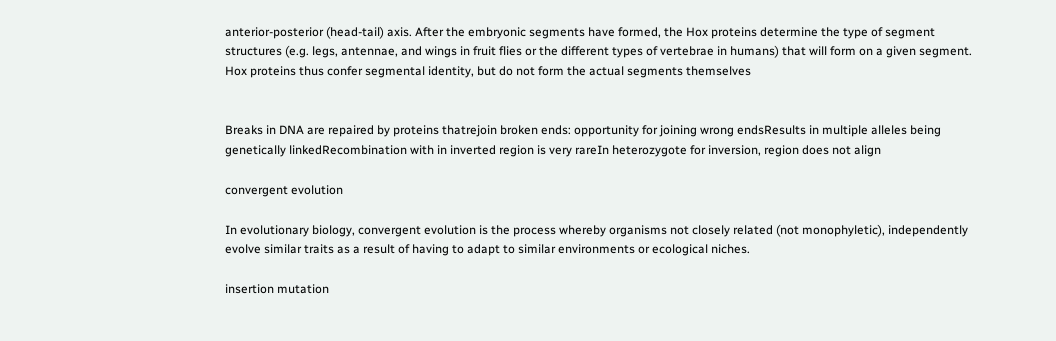anterior-posterior (head-tail) axis. After the embryonic segments have formed, the Hox proteins determine the type of segment structures (e.g. legs, antennae, and wings in fruit flies or the different types of vertebrae in humans) that will form on a given segment. Hox proteins thus confer segmental identity, but do not form the actual segments themselves


Breaks in DNA are repaired by proteins thatrejoin broken ends: opportunity for joining wrong endsResults in multiple alleles being genetically linkedRecombination with in inverted region is very rareIn heterozygote for inversion, region does not align

convergent evolution

In evolutionary biology, convergent evolution is the process whereby organisms not closely related (not monophyletic), independently evolve similar traits as a result of having to adapt to similar environments or ecological niches.

insertion mutation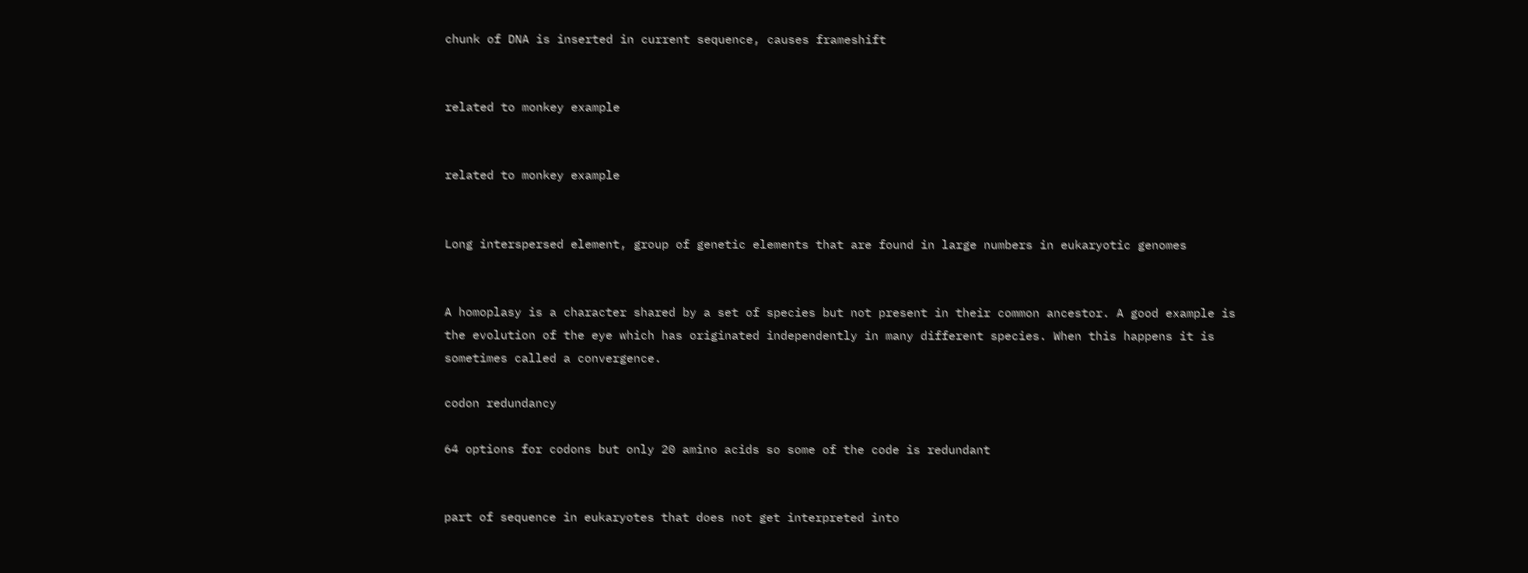chunk of DNA is inserted in current sequence, causes frameshift


related to monkey example


related to monkey example


Long interspersed element, group of genetic elements that are found in large numbers in eukaryotic genomes


A homoplasy is a character shared by a set of species but not present in their common ancestor. A good example is the evolution of the eye which has originated independently in many different species. When this happens it is sometimes called a convergence.

codon redundancy

64 options for codons but only 20 amino acids so some of the code is redundant


part of sequence in eukaryotes that does not get interpreted into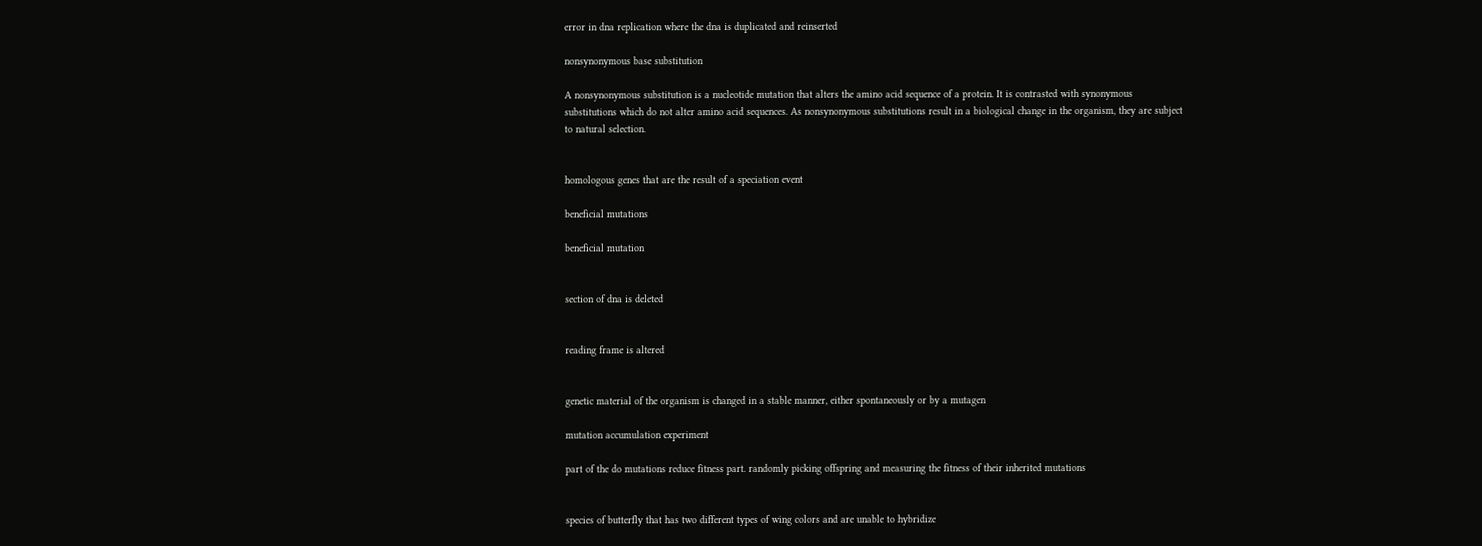error in dna replication where the dna is duplicated and reinserted

nonsynonymous base substitution

A nonsynonymous substitution is a nucleotide mutation that alters the amino acid sequence of a protein. It is contrasted with synonymous substitutions which do not alter amino acid sequences. As nonsynonymous substitutions result in a biological change in the organism, they are subject to natural selection.


homologous genes that are the result of a speciation event

beneficial mutations

beneficial mutation


section of dna is deleted


reading frame is altered


genetic material of the organism is changed in a stable manner, either spontaneously or by a mutagen

mutation accumulation experiment

part of the do mutations reduce fitness part. randomly picking offspring and measuring the fitness of their inherited mutations


species of butterfly that has two different types of wing colors and are unable to hybridize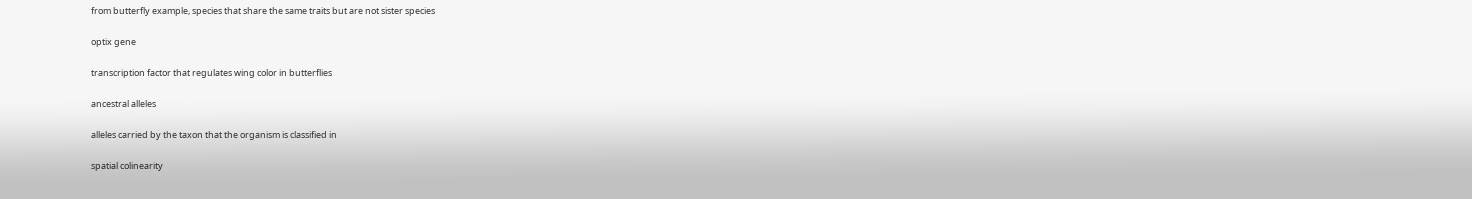from butterfly example, species that share the same traits but are not sister species

optix gene

transcription factor that regulates wing color in butterflies

ancestral alleles

alleles carried by the taxon that the organism is classified in

spatial colinearity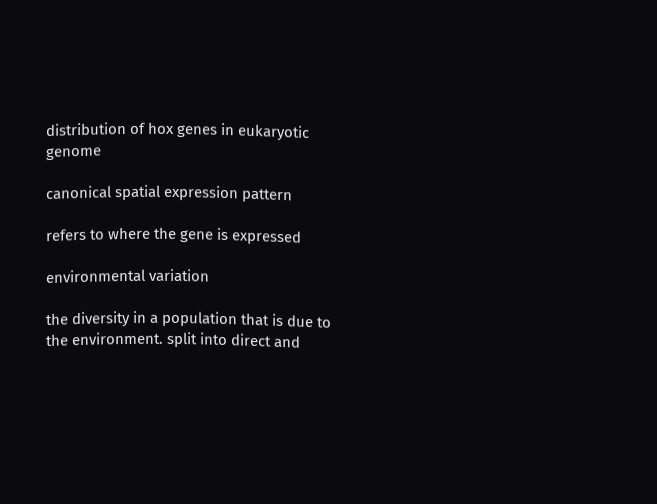distribution of hox genes in eukaryotic genome

canonical spatial expression pattern

refers to where the gene is expressed

environmental variation

the diversity in a population that is due to the environment. split into direct and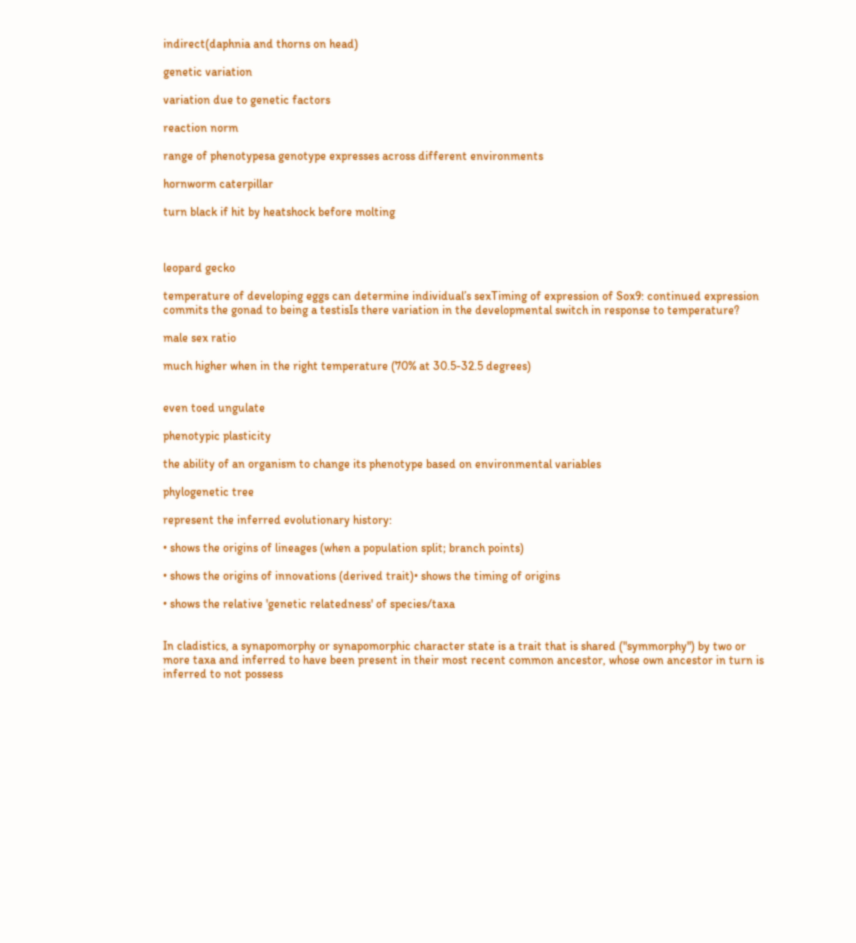indirect(daphnia and thorns on head)

genetic variation

variation due to genetic factors

reaction norm

range of phenotypesa genotype expresses across different environments

hornworm caterpillar

turn black if hit by heatshock before molting



leopard gecko

temperature of developing eggs can determine individual’s sexTiming of expression of Sox9: continued expression commits the gonad to being a testisIs there variation in the developmental switch in response to temperature?

male sex ratio

much higher when in the right temperature (70% at 30.5-32.5 degrees)


even toed ungulate

phenotypic plasticity

the ability of an organism to change its phenotype based on environmental variables

phylogenetic tree

represent the inferred evolutionary history:

• shows the origins of lineages (when a population split; branch points)

• shows the origins of innovations (derived trait)• shows the timing of origins

• shows the relative 'genetic relatedness' of species/taxa


In cladistics, a synapomorphy or synapomorphic character state is a trait that is shared ("symmorphy") by two or more taxa and inferred to have been present in their most recent common ancestor, whose own ancestor in turn is inferred to not possess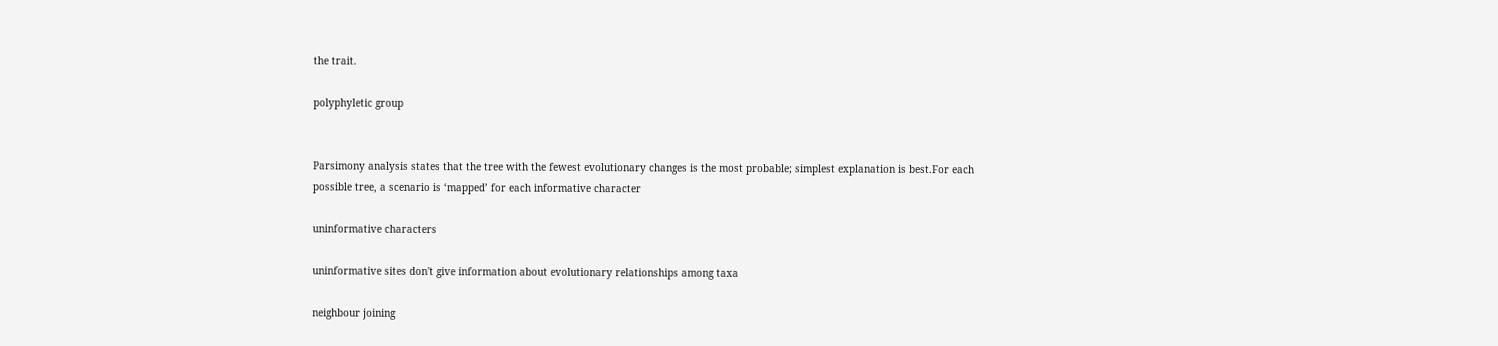the trait.

polyphyletic group


Parsimony analysis states that the tree with the fewest evolutionary changes is the most probable; simplest explanation is best.For each possible tree, a scenario is ‘mapped’ for each informative character

uninformative characters

uninformative sites don't give information about evolutionary relationships among taxa

neighbour joining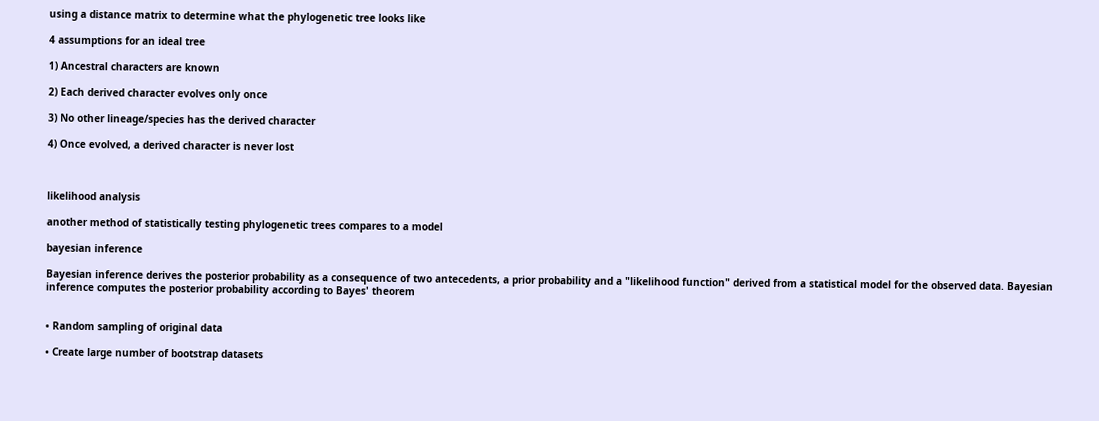using a distance matrix to determine what the phylogenetic tree looks like

4 assumptions for an ideal tree

1) Ancestral characters are known

2) Each derived character evolves only once

3) No other lineage/species has the derived character

4) Once evolved, a derived character is never lost



likelihood analysis

another method of statistically testing phylogenetic trees compares to a model

bayesian inference

Bayesian inference derives the posterior probability as a consequence of two antecedents, a prior probability and a "likelihood function" derived from a statistical model for the observed data. Bayesian inference computes the posterior probability according to Bayes' theorem


• Random sampling of original data

• Create large number of bootstrap datasets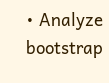• Analyze bootstrap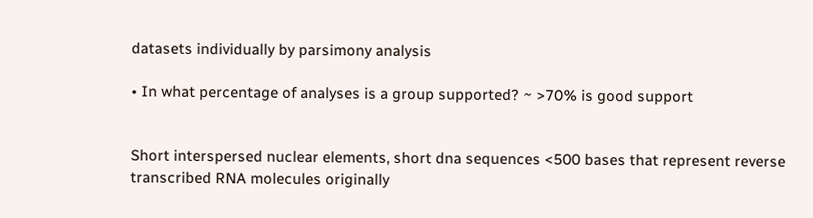datasets individually by parsimony analysis

• In what percentage of analyses is a group supported? ~ >70% is good support


Short interspersed nuclear elements, short dna sequences <500 bases that represent reverse transcribed RNA molecules originally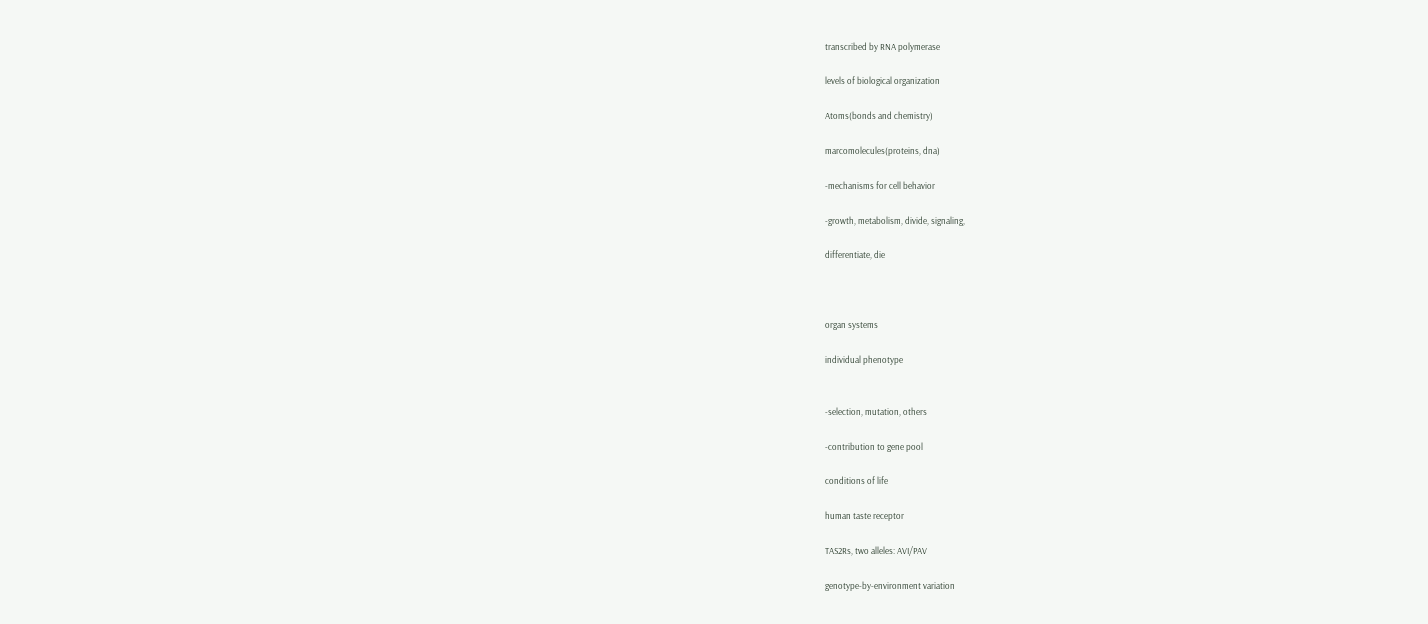transcribed by RNA polymerase

levels of biological organization

Atoms(bonds and chemistry)

marcomolecules(proteins, dna)

-mechanisms for cell behavior

-growth, metabolism, divide, signaling,

differentiate, die



organ systems

individual phenotype


-selection, mutation, others

-contribution to gene pool

conditions of life

human taste receptor

TAS2Rs, two alleles: AVI/PAV

genotype-by-environment variation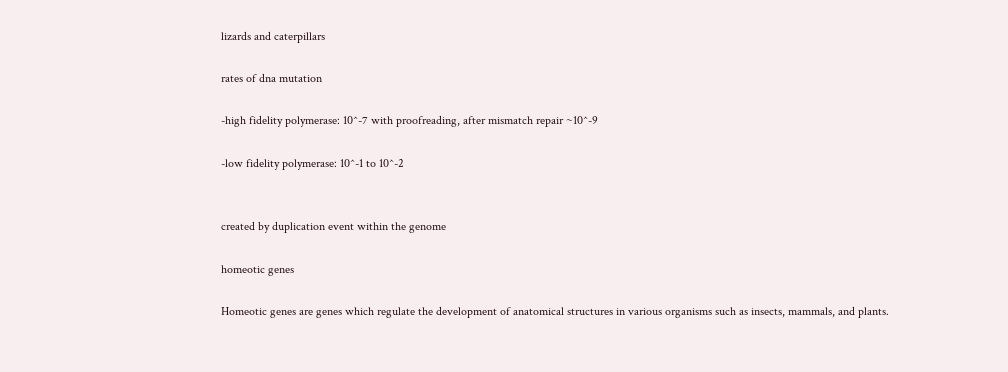lizards and caterpillars

rates of dna mutation

-high fidelity polymerase: 10^-7 with proofreading, after mismatch repair ~10^-9

-low fidelity polymerase: 10^-1 to 10^-2


created by duplication event within the genome

homeotic genes

Homeotic genes are genes which regulate the development of anatomical structures in various organisms such as insects, mammals, and plants.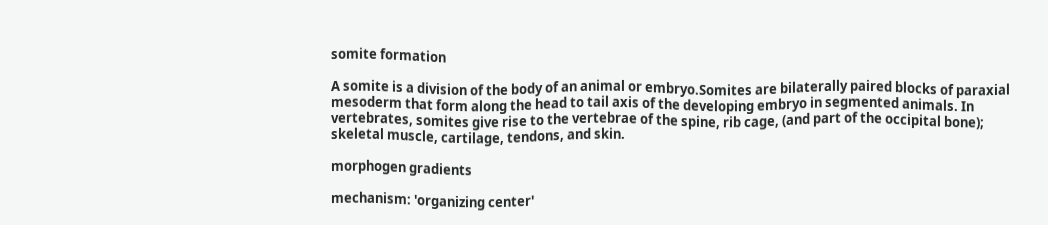somite formation

A somite is a division of the body of an animal or embryo.Somites are bilaterally paired blocks of paraxial mesoderm that form along the head to tail axis of the developing embryo in segmented animals. In vertebrates, somites give rise to the vertebrae of the spine, rib cage, (and part of the occipital bone); skeletal muscle, cartilage, tendons, and skin.

morphogen gradients

mechanism: 'organizing center'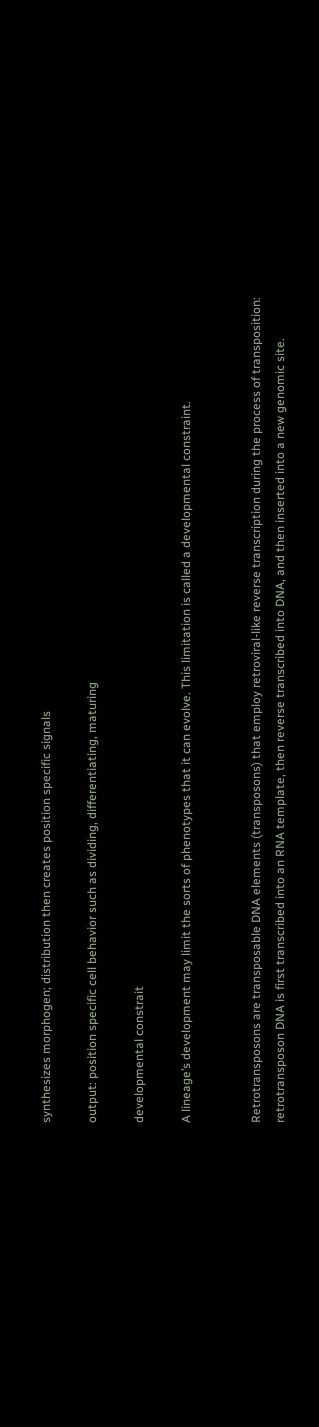synthesizes morphogen; distribution then creates position specific signals

output: position specific cell behavior such as dividing, differentiating, maturing

developmental constrait

A lineage’s development may limit the sorts of phenotypes that it can evolve. This limitation is called a developmental constraint.


Retrotransposons are transposable DNA elements (transposons) that employ retroviral-like reverse transcription during the process of transposition: retrotransposon DNA is first transcribed into an RNA template, then reverse transcribed into DNA, and then inserted into a new genomic site.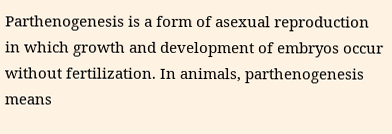Parthenogenesis is a form of asexual reproduction in which growth and development of embryos occur without fertilization. In animals, parthenogenesis means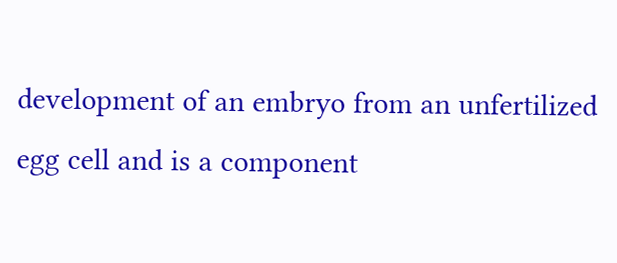development of an embryo from an unfertilized egg cell and is a component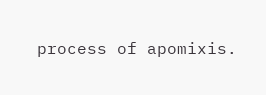process of apomixis.